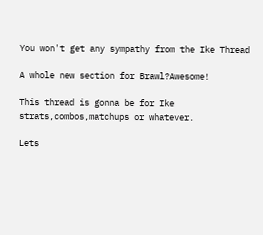You won't get any sympathy from the Ike Thread

A whole new section for Brawl?Awesome!

This thread is gonna be for Ike strats,combos,matchups or whatever.

Lets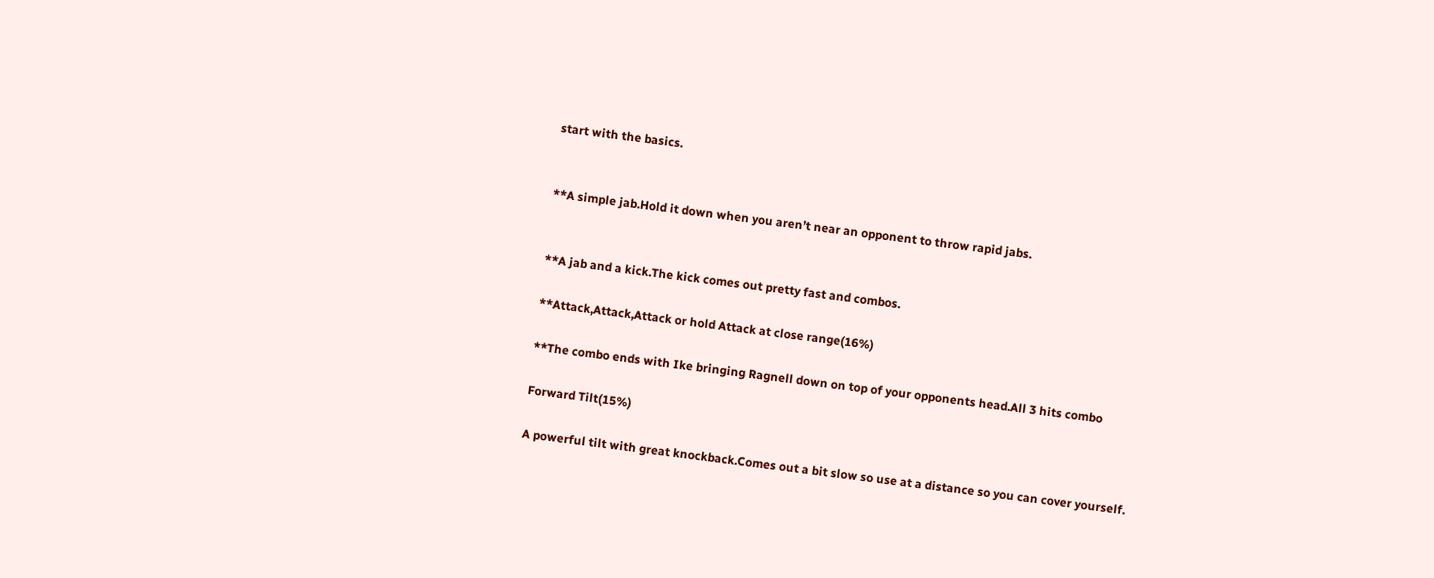start with the basics.


**A simple jab.Hold it down when you aren’t near an opponent to throw rapid jabs.


**A jab and a kick.The kick comes out pretty fast and combos.

**Attack,Attack,Attack or hold Attack at close range(16%)

**The combo ends with Ike bringing Ragnell down on top of your opponents head.All 3 hits combo

Forward Tilt(15%)

A powerful tilt with great knockback.Comes out a bit slow so use at a distance so you can cover yourself.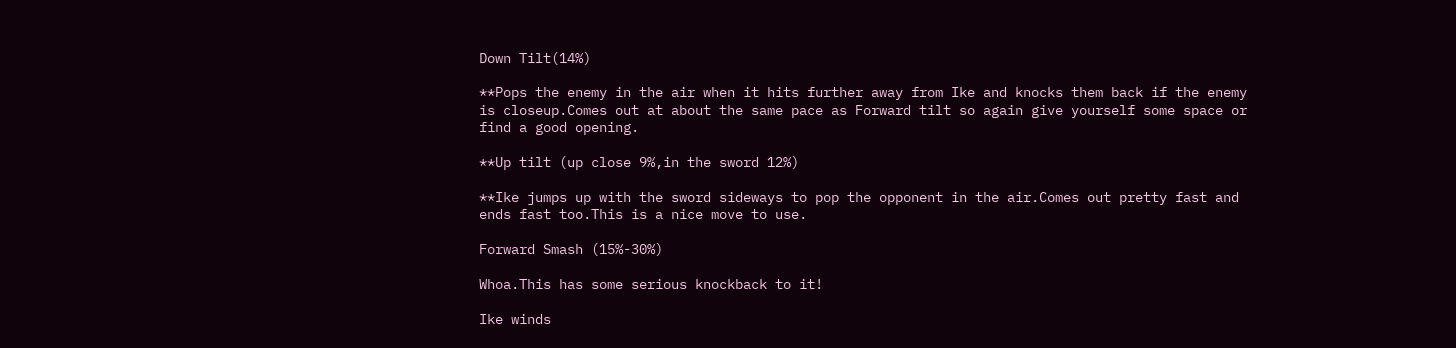Down Tilt(14%)

**Pops the enemy in the air when it hits further away from Ike and knocks them back if the enemy is closeup.Comes out at about the same pace as Forward tilt so again give yourself some space or find a good opening.

**Up tilt (up close 9%,in the sword 12%)

**Ike jumps up with the sword sideways to pop the opponent in the air.Comes out pretty fast and ends fast too.This is a nice move to use.

Forward Smash (15%-30%)

Whoa.This has some serious knockback to it!

Ike winds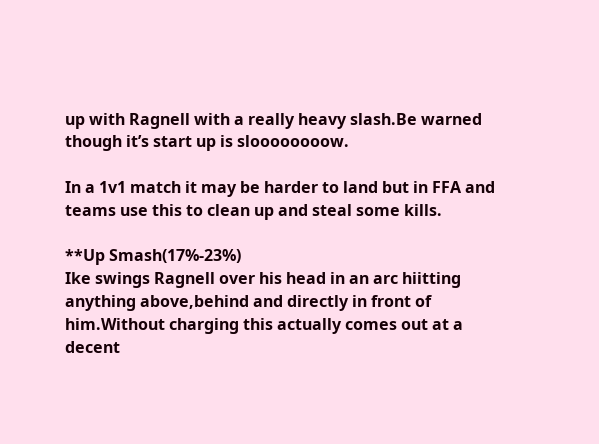up with Ragnell with a really heavy slash.Be warned though it’s start up is sloooooooow.

In a 1v1 match it may be harder to land but in FFA and teams use this to clean up and steal some kills.

**Up Smash(17%-23%)
Ike swings Ragnell over his head in an arc hiitting anything above,behind and directly in front of him.Without charging this actually comes out at a decent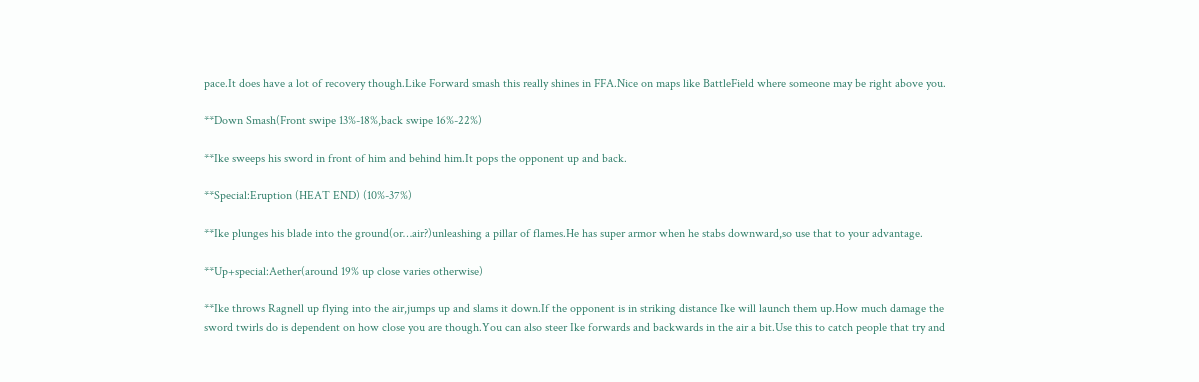pace.It does have a lot of recovery though.Like Forward smash this really shines in FFA.Nice on maps like BattleField where someone may be right above you.

**Down Smash(Front swipe 13%-18%,back swipe 16%-22%)

**Ike sweeps his sword in front of him and behind him.It pops the opponent up and back.

**Special:Eruption (HEAT END) (10%-37%)

**Ike plunges his blade into the ground(or…air?)unleashing a pillar of flames.He has super armor when he stabs downward,so use that to your advantage.

**Up+special:Aether(around 19% up close varies otherwise)

**Ike throws Ragnell up flying into the air,jumps up and slams it down.If the opponent is in striking distance Ike will launch them up.How much damage the sword twirls do is dependent on how close you are though.You can also steer Ike forwards and backwards in the air a bit.Use this to catch people that try and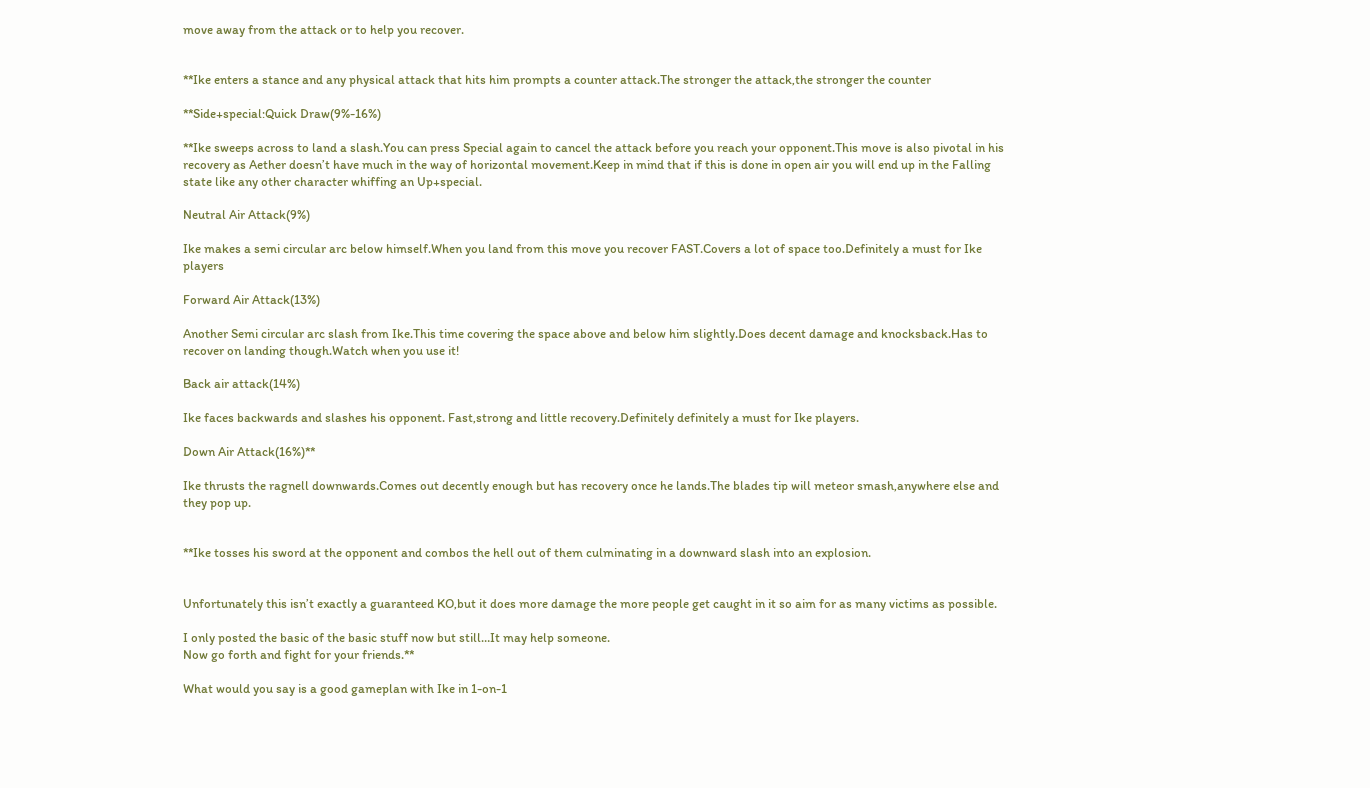move away from the attack or to help you recover.


**Ike enters a stance and any physical attack that hits him prompts a counter attack.The stronger the attack,the stronger the counter

**Side+special:Quick Draw(9%-16%)

**Ike sweeps across to land a slash.You can press Special again to cancel the attack before you reach your opponent.This move is also pivotal in his recovery as Aether doesn’t have much in the way of horizontal movement.Keep in mind that if this is done in open air you will end up in the Falling state like any other character whiffing an Up+special.

Neutral Air Attack(9%)

Ike makes a semi circular arc below himself.When you land from this move you recover FAST.Covers a lot of space too.Definitely a must for Ike players

Forward Air Attack(13%)

Another Semi circular arc slash from Ike.This time covering the space above and below him slightly.Does decent damage and knocksback.Has to recover on landing though.Watch when you use it!

Back air attack(14%)

Ike faces backwards and slashes his opponent. Fast,strong and little recovery.Definitely definitely a must for Ike players.

Down Air Attack(16%)**

Ike thrusts the ragnell downwards.Comes out decently enough but has recovery once he lands.The blades tip will meteor smash,anywhere else and they pop up.


**Ike tosses his sword at the opponent and combos the hell out of them culminating in a downward slash into an explosion.


Unfortunately this isn’t exactly a guaranteed KO,but it does more damage the more people get caught in it so aim for as many victims as possible.

I only posted the basic of the basic stuff now but still…It may help someone.
Now go forth and fight for your friends.**

What would you say is a good gameplan with Ike in 1-on-1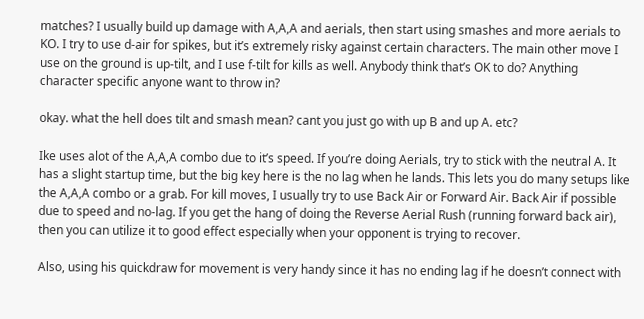matches? I usually build up damage with A,A,A and aerials, then start using smashes and more aerials to KO. I try to use d-air for spikes, but it’s extremely risky against certain characters. The main other move I use on the ground is up-tilt, and I use f-tilt for kills as well. Anybody think that’s OK to do? Anything character specific anyone want to throw in?

okay. what the hell does tilt and smash mean? cant you just go with up B and up A. etc?

Ike uses alot of the A,A,A combo due to it’s speed. If you’re doing Aerials, try to stick with the neutral A. It has a slight startup time, but the big key here is the no lag when he lands. This lets you do many setups like the A,A,A combo or a grab. For kill moves, I usually try to use Back Air or Forward Air. Back Air if possible due to speed and no-lag. If you get the hang of doing the Reverse Aerial Rush (running forward back air), then you can utilize it to good effect especially when your opponent is trying to recover.

Also, using his quickdraw for movement is very handy since it has no ending lag if he doesn’t connect with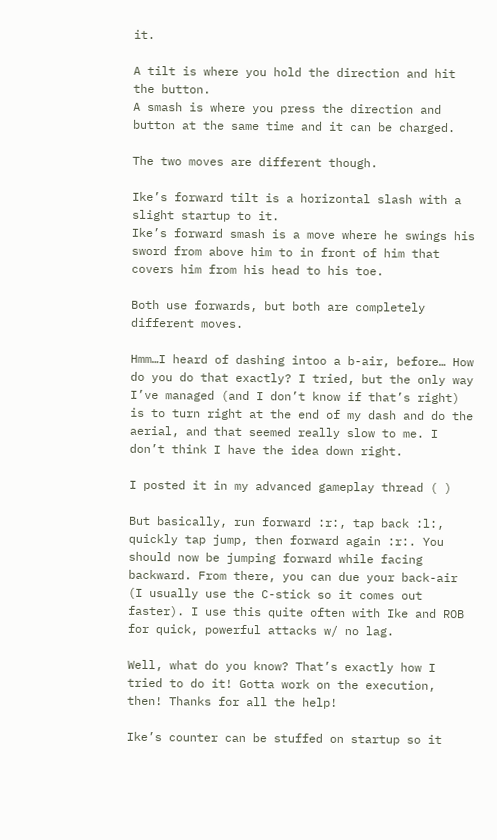it.

A tilt is where you hold the direction and hit the button.
A smash is where you press the direction and button at the same time and it can be charged.

The two moves are different though.

Ike’s forward tilt is a horizontal slash with a slight startup to it.
Ike’s forward smash is a move where he swings his sword from above him to in front of him that covers him from his head to his toe.

Both use forwards, but both are completely different moves.

Hmm…I heard of dashing intoo a b-air, before… How do you do that exactly? I tried, but the only way I’ve managed (and I don’t know if that’s right) is to turn right at the end of my dash and do the aerial, and that seemed really slow to me. I don’t think I have the idea down right.

I posted it in my advanced gameplay thread ( )

But basically, run forward :r:, tap back :l:, quickly tap jump, then forward again :r:. You should now be jumping forward while facing backward. From there, you can due your back-air (I usually use the C-stick so it comes out faster). I use this quite often with Ike and ROB for quick, powerful attacks w/ no lag.

Well, what do you know? That’s exactly how I tried to do it! Gotta work on the execution, then! Thanks for all the help!

Ike’s counter can be stuffed on startup so it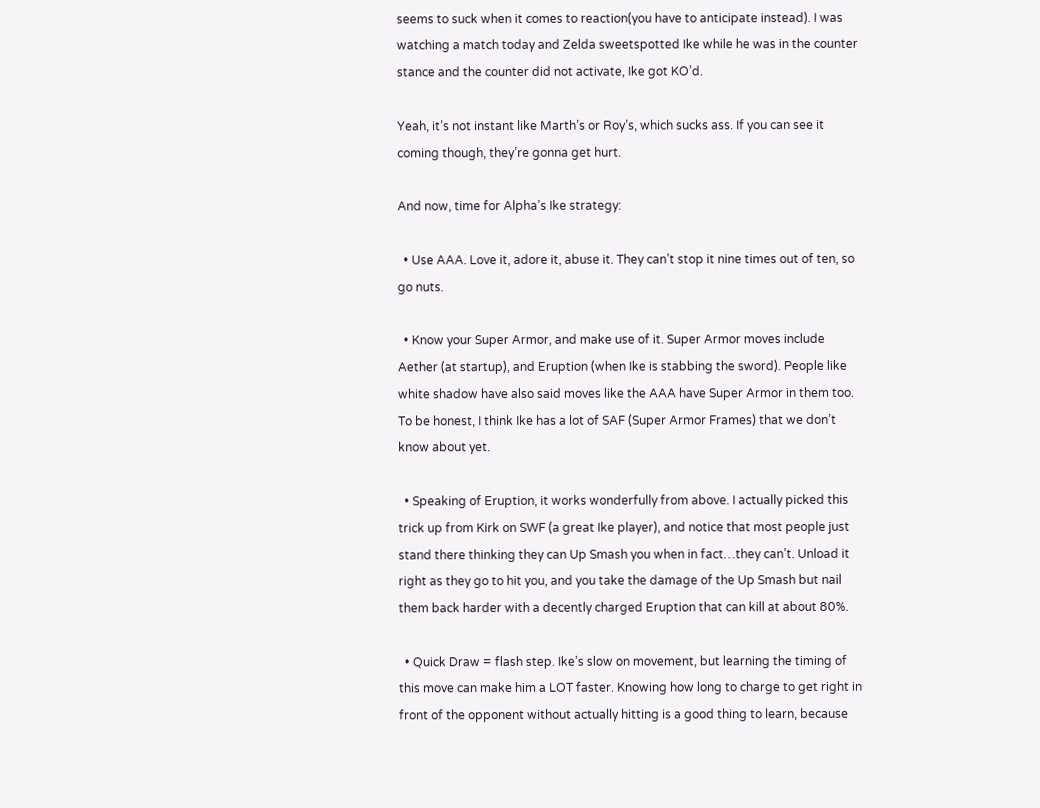seems to suck when it comes to reaction(you have to anticipate instead). I was watching a match today and Zelda sweetspotted Ike while he was in the counter stance and the counter did not activate, Ike got KO’d.

Yeah, it’s not instant like Marth’s or Roy’s, which sucks ass. If you can see it coming though, they’re gonna get hurt.

And now, time for Alpha’s Ike strategy:

  • Use AAA. Love it, adore it, abuse it. They can’t stop it nine times out of ten, so go nuts.

  • Know your Super Armor, and make use of it. Super Armor moves include Aether (at startup), and Eruption (when Ike is stabbing the sword). People like white shadow have also said moves like the AAA have Super Armor in them too. To be honest, I think Ike has a lot of SAF (Super Armor Frames) that we don’t know about yet.

  • Speaking of Eruption, it works wonderfully from above. I actually picked this trick up from Kirk on SWF (a great Ike player), and notice that most people just stand there thinking they can Up Smash you when in fact…they can’t. Unload it right as they go to hit you, and you take the damage of the Up Smash but nail them back harder with a decently charged Eruption that can kill at about 80%.

  • Quick Draw = flash step. Ike’s slow on movement, but learning the timing of this move can make him a LOT faster. Knowing how long to charge to get right in front of the opponent without actually hitting is a good thing to learn, because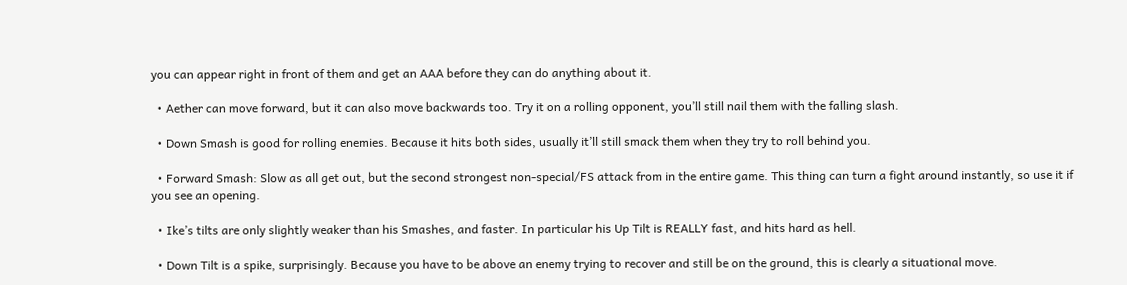you can appear right in front of them and get an AAA before they can do anything about it.

  • Aether can move forward, but it can also move backwards too. Try it on a rolling opponent, you’ll still nail them with the falling slash.

  • Down Smash is good for rolling enemies. Because it hits both sides, usually it’ll still smack them when they try to roll behind you.

  • Forward Smash: Slow as all get out, but the second strongest non-special/FS attack from in the entire game. This thing can turn a fight around instantly, so use it if you see an opening.

  • Ike’s tilts are only slightly weaker than his Smashes, and faster. In particular his Up Tilt is REALLY fast, and hits hard as hell.

  • Down Tilt is a spike, surprisingly. Because you have to be above an enemy trying to recover and still be on the ground, this is clearly a situational move.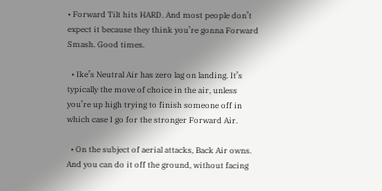• Forward Tilt hits HARD. And most people don’t expect it because they think you’re gonna Forward Smash. Good times.

  • Ike’s Neutral Air has zero lag on landing. It’s typically the move of choice in the air, unless you’re up high trying to finish someone off in which case I go for the stronger Forward Air.

  • On the subject of aerial attacks, Back Air owns. And you can do it off the ground, without facing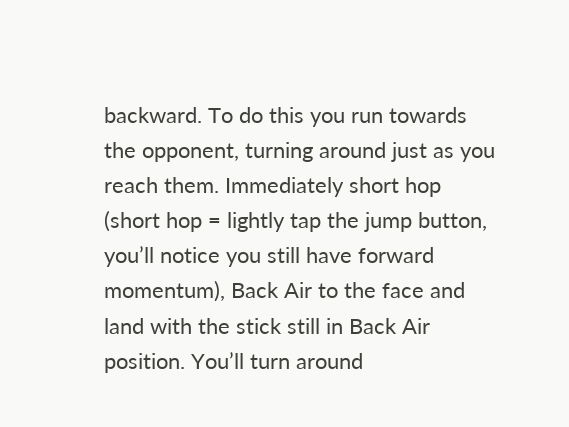backward. To do this you run towards the opponent, turning around just as you reach them. Immediately short hop (short hop = lightly tap the jump button, you’ll notice you still have forward momentum), Back Air to the face and land with the stick still in Back Air position. You’ll turn around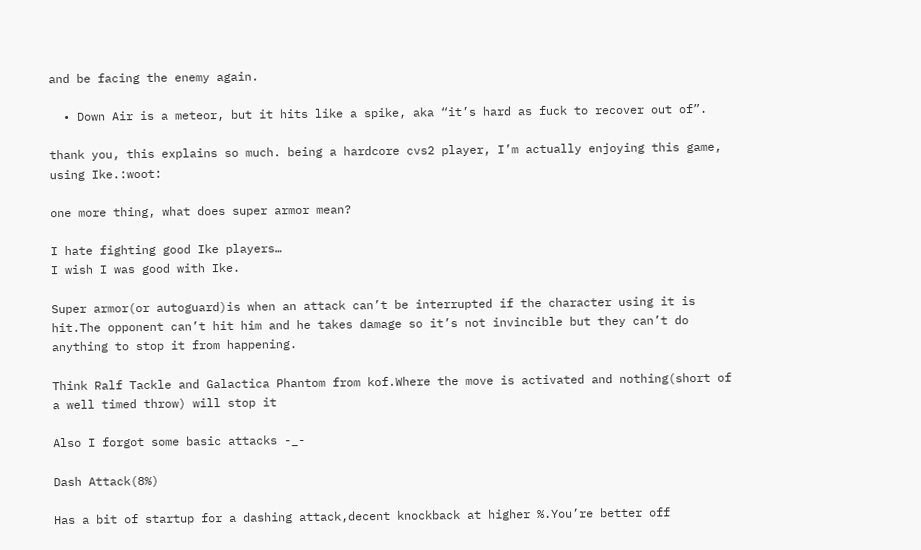and be facing the enemy again.

  • Down Air is a meteor, but it hits like a spike, aka “it’s hard as fuck to recover out of”.

thank you, this explains so much. being a hardcore cvs2 player, I’m actually enjoying this game, using Ike.:woot:

one more thing, what does super armor mean?

I hate fighting good Ike players…
I wish I was good with Ike.

Super armor(or autoguard)is when an attack can’t be interrupted if the character using it is hit.The opponent can’t hit him and he takes damage so it’s not invincible but they can’t do anything to stop it from happening.

Think Ralf Tackle and Galactica Phantom from kof.Where the move is activated and nothing(short of a well timed throw) will stop it

Also I forgot some basic attacks -_-

Dash Attack(8%)

Has a bit of startup for a dashing attack,decent knockback at higher %.You’re better off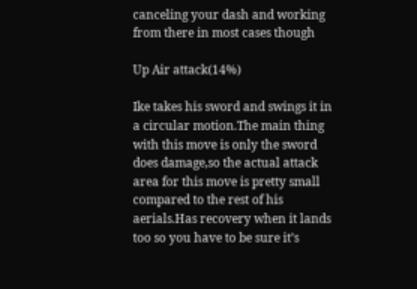canceling your dash and working from there in most cases though

Up Air attack(14%)

Ike takes his sword and swings it in a circular motion.The main thing with this move is only the sword does damage,so the actual attack area for this move is pretty small compared to the rest of his aerials.Has recovery when it lands too so you have to be sure it’s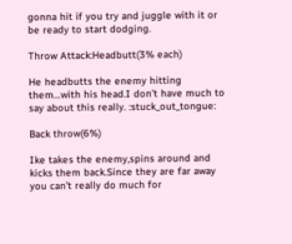gonna hit if you try and juggle with it or be ready to start dodging.

Throw Attack:Headbutt(3% each)

He headbutts the enemy hitting them…with his head.I don’t have much to say about this really. :stuck_out_tongue:

Back throw(6%)

Ike takes the enemy,spins around and kicks them back.Since they are far away you can’t really do much for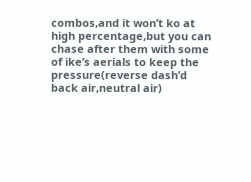combos,and it won’t ko at high percentage,but you can chase after them with some of ike’s aerials to keep the pressure(reverse dash’d back air,neutral air)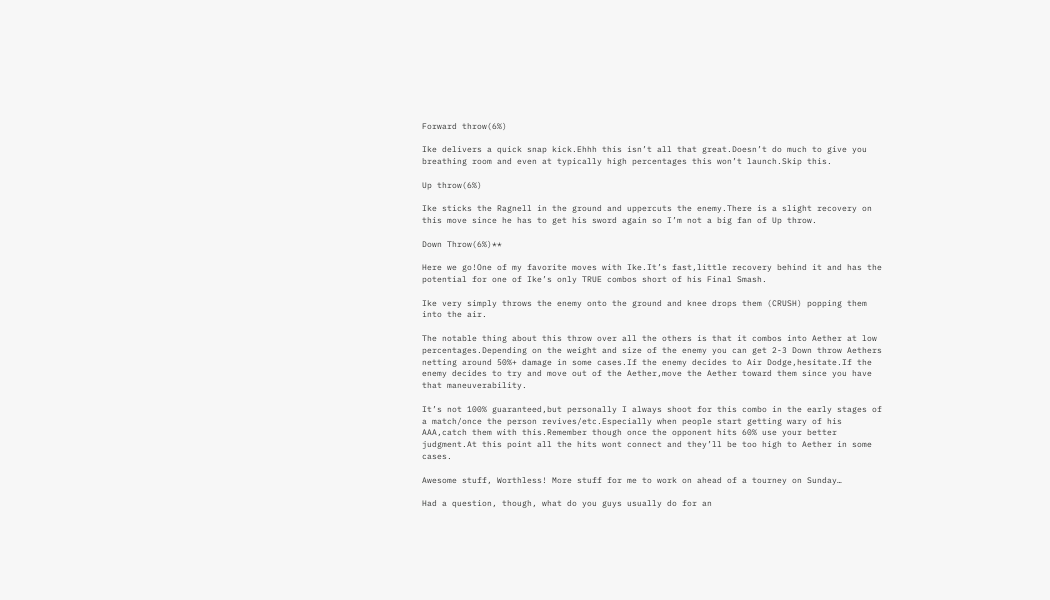Forward throw(6%)

Ike delivers a quick snap kick.Ehhh this isn’t all that great.Doesn’t do much to give you breathing room and even at typically high percentages this won’t launch.Skip this.

Up throw(6%)

Ike sticks the Ragnell in the ground and uppercuts the enemy.There is a slight recovery on this move since he has to get his sword again so I’m not a big fan of Up throw.

Down Throw(6%)**

Here we go!One of my favorite moves with Ike.It’s fast,little recovery behind it and has the potential for one of Ike’s only TRUE combos short of his Final Smash.

Ike very simply throws the enemy onto the ground and knee drops them (CRUSH) popping them into the air.

The notable thing about this throw over all the others is that it combos into Aether at low percentages.Depending on the weight and size of the enemy you can get 2-3 Down throw Aethers netting around 50%+ damage in some cases.If the enemy decides to Air Dodge,hesitate.If the enemy decides to try and move out of the Aether,move the Aether toward them since you have that maneuverability.

It’s not 100% guaranteed,but personally I always shoot for this combo in the early stages of a match/once the person revives/etc.Especially when people start getting wary of his AAA,catch them with this.Remember though once the opponent hits 60% use your better judgment.At this point all the hits wont connect and they’ll be too high to Aether in some cases.

Awesome stuff, Worthless! More stuff for me to work on ahead of a tourney on Sunday…

Had a question, though, what do you guys usually do for an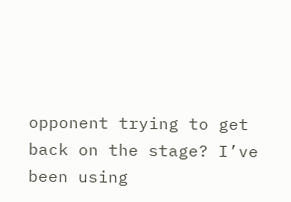opponent trying to get back on the stage? I’ve been using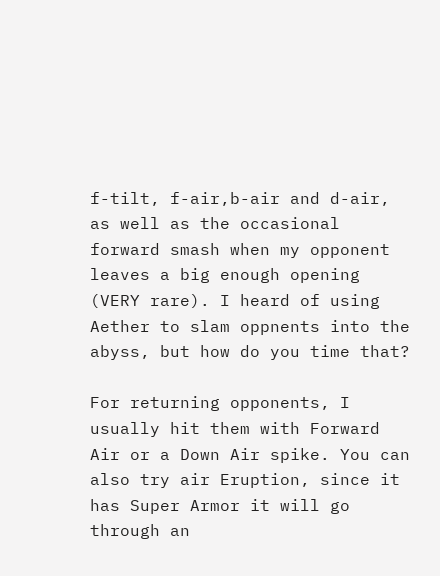f-tilt, f-air,b-air and d-air, as well as the occasional forward smash when my opponent leaves a big enough opening (VERY rare). I heard of using Aether to slam oppnents into the abyss, but how do you time that?

For returning opponents, I usually hit them with Forward Air or a Down Air spike. You can also try air Eruption, since it has Super Armor it will go through an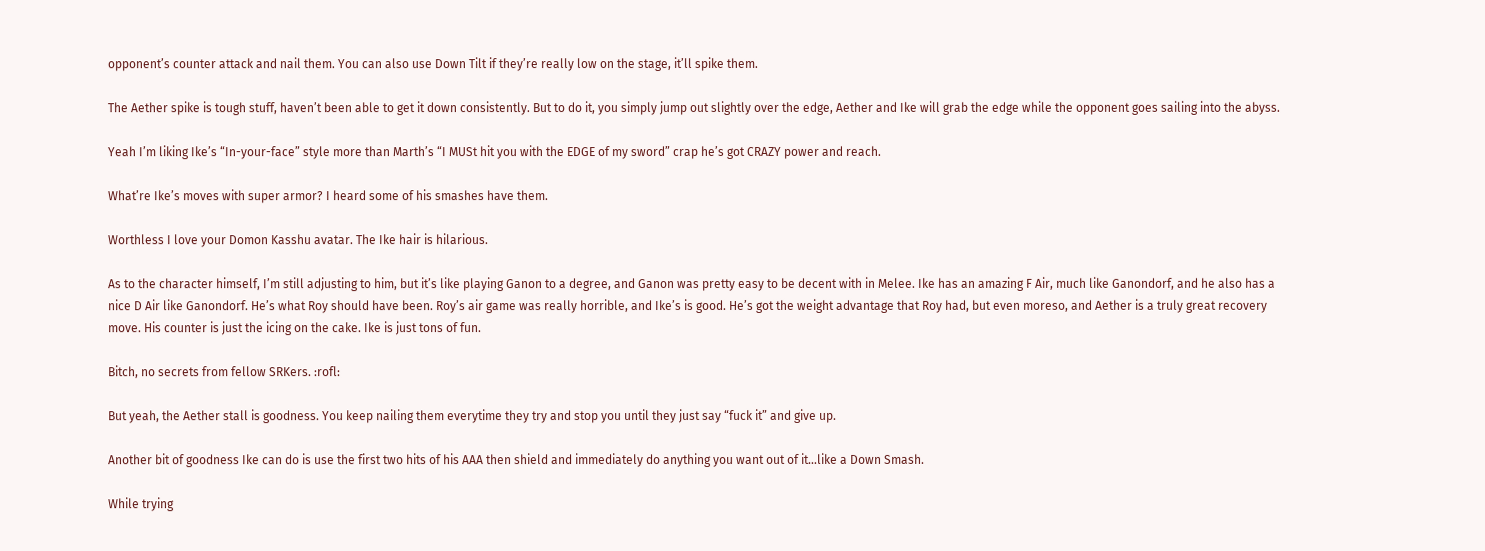opponent’s counter attack and nail them. You can also use Down Tilt if they’re really low on the stage, it’ll spike them.

The Aether spike is tough stuff, haven’t been able to get it down consistently. But to do it, you simply jump out slightly over the edge, Aether and Ike will grab the edge while the opponent goes sailing into the abyss.

Yeah I’m liking Ike’s “In-your-face” style more than Marth’s “I MUSt hit you with the EDGE of my sword” crap he’s got CRAZY power and reach.

What’re Ike’s moves with super armor? I heard some of his smashes have them.

Worthless I love your Domon Kasshu avatar. The Ike hair is hilarious.

As to the character himself, I’m still adjusting to him, but it’s like playing Ganon to a degree, and Ganon was pretty easy to be decent with in Melee. Ike has an amazing F Air, much like Ganondorf, and he also has a nice D Air like Ganondorf. He’s what Roy should have been. Roy’s air game was really horrible, and Ike’s is good. He’s got the weight advantage that Roy had, but even moreso, and Aether is a truly great recovery move. His counter is just the icing on the cake. Ike is just tons of fun.

Bitch, no secrets from fellow SRKers. :rofl:

But yeah, the Aether stall is goodness. You keep nailing them everytime they try and stop you until they just say “fuck it” and give up.

Another bit of goodness Ike can do is use the first two hits of his AAA then shield and immediately do anything you want out of it…like a Down Smash.

While trying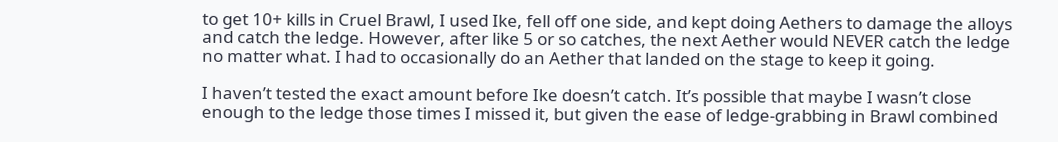to get 10+ kills in Cruel Brawl, I used Ike, fell off one side, and kept doing Aethers to damage the alloys and catch the ledge. However, after like 5 or so catches, the next Aether would NEVER catch the ledge no matter what. I had to occasionally do an Aether that landed on the stage to keep it going.

I haven’t tested the exact amount before Ike doesn’t catch. It’s possible that maybe I wasn’t close enough to the ledge those times I missed it, but given the ease of ledge-grabbing in Brawl combined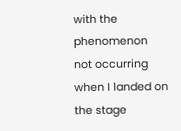with the phenomenon not occurring when I landed on the stage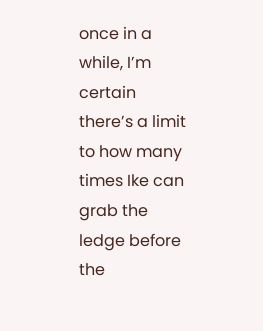once in a while, I’m certain there’s a limit to how many times Ike can grab the ledge before the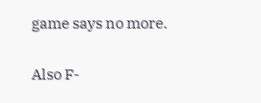game says no more.

Also F-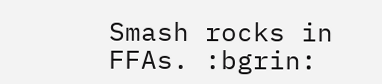Smash rocks in FFAs. :bgrin: